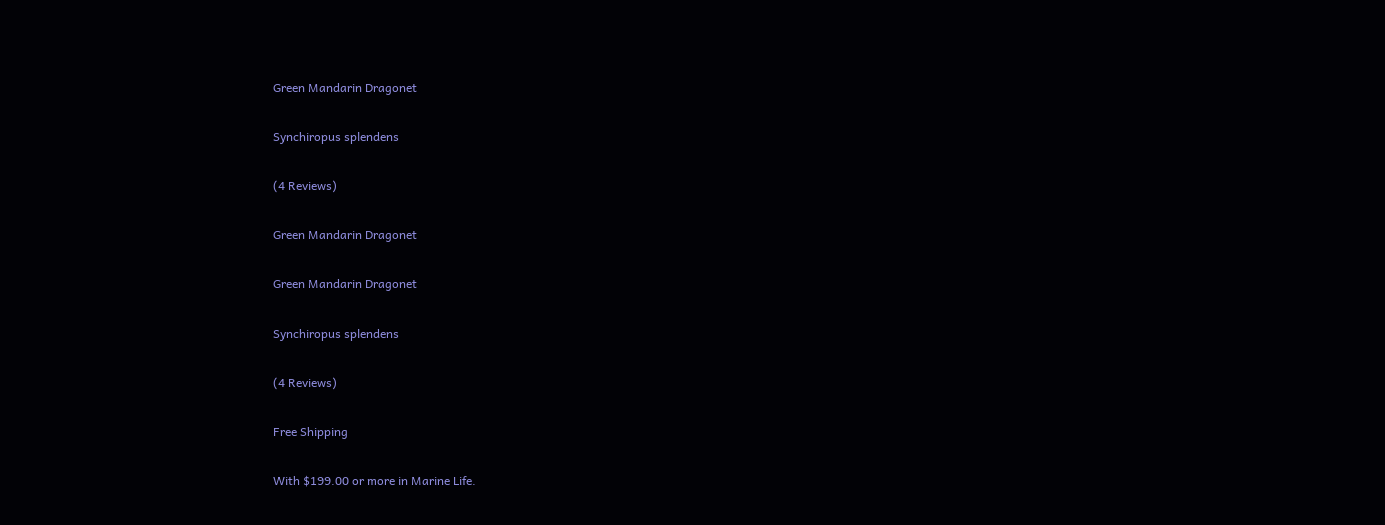Green Mandarin Dragonet

Synchiropus splendens

(4 Reviews)

Green Mandarin Dragonet

Green Mandarin Dragonet

Synchiropus splendens

(4 Reviews)

Free Shipping

With $199.00 or more in Marine Life.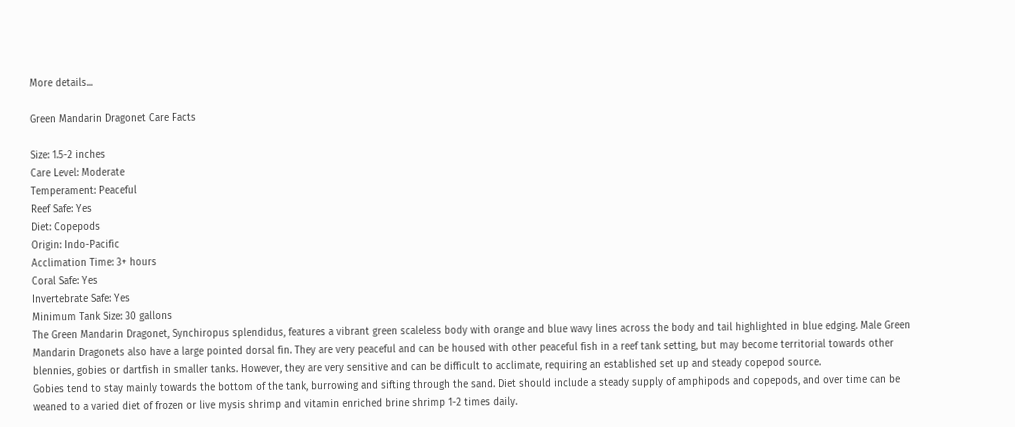More details...

Green Mandarin Dragonet Care Facts

Size: 1.5-2 inches
Care Level: Moderate
Temperament: Peaceful
Reef Safe: Yes
Diet: Copepods
Origin: Indo-Pacific
Acclimation Time: 3+ hours
Coral Safe: Yes
Invertebrate Safe: Yes
Minimum Tank Size: 30 gallons
The Green Mandarin Dragonet, Synchiropus splendidus, features a vibrant green scaleless body with orange and blue wavy lines across the body and tail highlighted in blue edging. Male Green Mandarin Dragonets also have a large pointed dorsal fin. They are very peaceful and can be housed with other peaceful fish in a reef tank setting, but may become territorial towards other blennies, gobies or dartfish in smaller tanks. However, they are very sensitive and can be difficult to acclimate, requiring an established set up and steady copepod source.
Gobies tend to stay mainly towards the bottom of the tank, burrowing and sifting through the sand. Diet should include a steady supply of amphipods and copepods, and over time can be weaned to a varied diet of frozen or live mysis shrimp and vitamin enriched brine shrimp 1-2 times daily.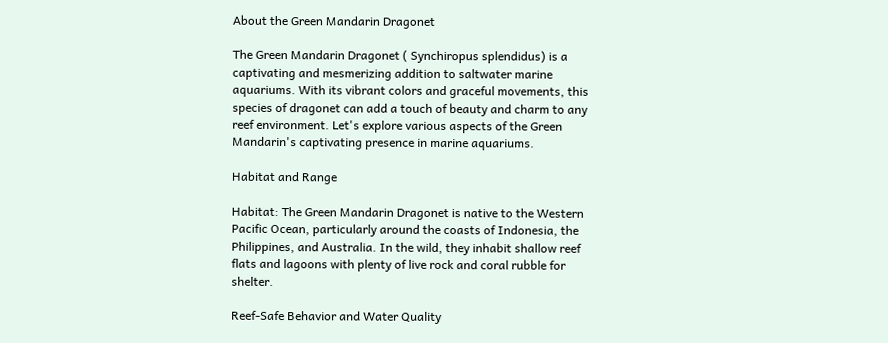About the Green Mandarin Dragonet

The Green Mandarin Dragonet ( Synchiropus splendidus) is a captivating and mesmerizing addition to saltwater marine aquariums. With its vibrant colors and graceful movements, this species of dragonet can add a touch of beauty and charm to any reef environment. Let's explore various aspects of the Green Mandarin's captivating presence in marine aquariums.

Habitat and Range

Habitat: The Green Mandarin Dragonet is native to the Western Pacific Ocean, particularly around the coasts of Indonesia, the Philippines, and Australia. In the wild, they inhabit shallow reef flats and lagoons with plenty of live rock and coral rubble for shelter.

Reef-Safe Behavior and Water Quality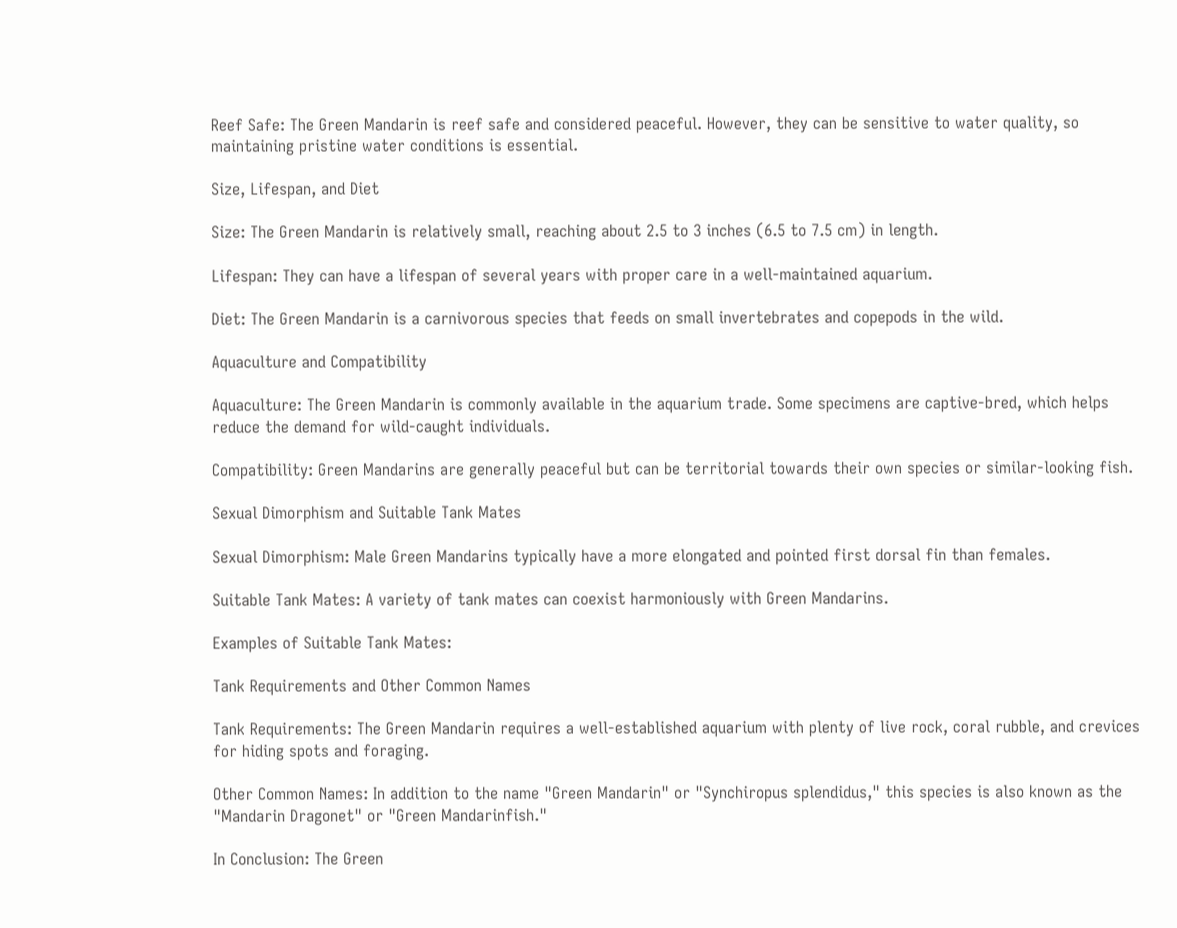Reef Safe: The Green Mandarin is reef safe and considered peaceful. However, they can be sensitive to water quality, so maintaining pristine water conditions is essential.

Size, Lifespan, and Diet

Size: The Green Mandarin is relatively small, reaching about 2.5 to 3 inches (6.5 to 7.5 cm) in length.

Lifespan: They can have a lifespan of several years with proper care in a well-maintained aquarium.

Diet: The Green Mandarin is a carnivorous species that feeds on small invertebrates and copepods in the wild.

Aquaculture and Compatibility

Aquaculture: The Green Mandarin is commonly available in the aquarium trade. Some specimens are captive-bred, which helps reduce the demand for wild-caught individuals.

Compatibility: Green Mandarins are generally peaceful but can be territorial towards their own species or similar-looking fish.

Sexual Dimorphism and Suitable Tank Mates

Sexual Dimorphism: Male Green Mandarins typically have a more elongated and pointed first dorsal fin than females.

Suitable Tank Mates: A variety of tank mates can coexist harmoniously with Green Mandarins.

Examples of Suitable Tank Mates:

Tank Requirements and Other Common Names

Tank Requirements: The Green Mandarin requires a well-established aquarium with plenty of live rock, coral rubble, and crevices for hiding spots and foraging.

Other Common Names: In addition to the name "Green Mandarin" or "Synchiropus splendidus," this species is also known as the "Mandarin Dragonet" or "Green Mandarinfish."

In Conclusion: The Green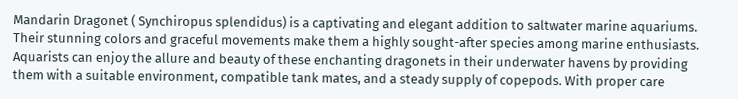Mandarin Dragonet ( Synchiropus splendidus) is a captivating and elegant addition to saltwater marine aquariums. Their stunning colors and graceful movements make them a highly sought-after species among marine enthusiasts. Aquarists can enjoy the allure and beauty of these enchanting dragonets in their underwater havens by providing them with a suitable environment, compatible tank mates, and a steady supply of copepods. With proper care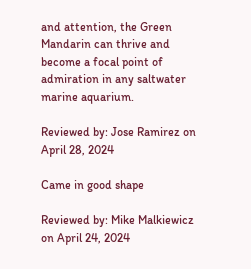and attention, the Green Mandarin can thrive and become a focal point of admiration in any saltwater marine aquarium.

Reviewed by: Jose Ramirez on April 28, 2024

Came in good shape

Reviewed by: Mike Malkiewicz on April 24, 2024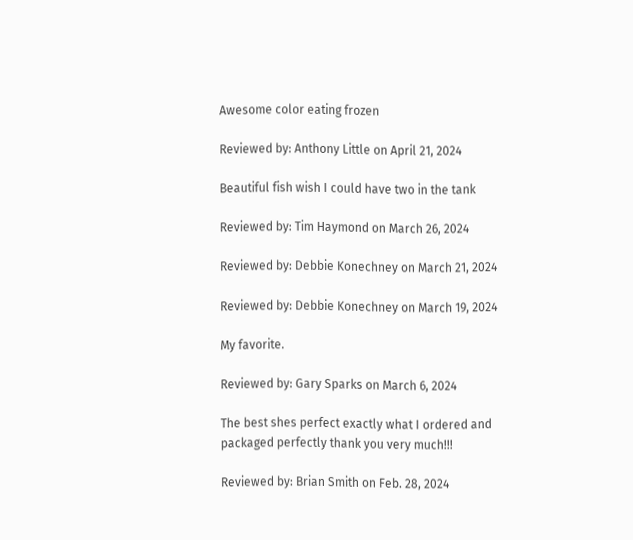Awesome color eating frozen

Reviewed by: Anthony Little on April 21, 2024

Beautiful fish wish I could have two in the tank

Reviewed by: Tim Haymond on March 26, 2024

Reviewed by: Debbie Konechney on March 21, 2024

Reviewed by: Debbie Konechney on March 19, 2024

My favorite.

Reviewed by: Gary Sparks on March 6, 2024

The best shes perfect exactly what I ordered and packaged perfectly thank you very much!!!

Reviewed by: Brian Smith on Feb. 28, 2024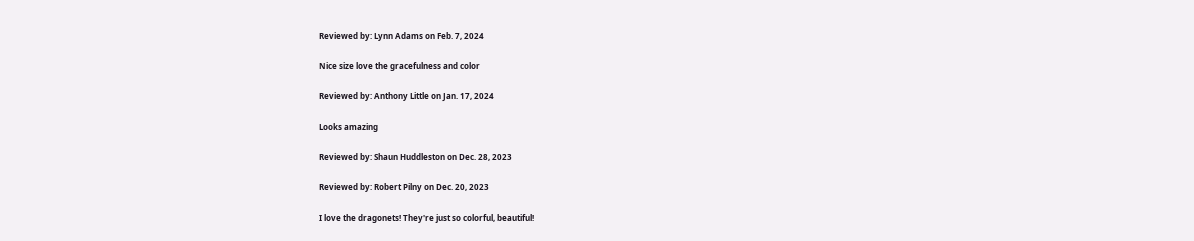Reviewed by: Lynn Adams on Feb. 7, 2024

Nice size love the gracefulness and color

Reviewed by: Anthony Little on Jan. 17, 2024

Looks amazing

Reviewed by: Shaun Huddleston on Dec. 28, 2023

Reviewed by: Robert Pilny on Dec. 20, 2023

I love the dragonets! They're just so colorful, beautiful!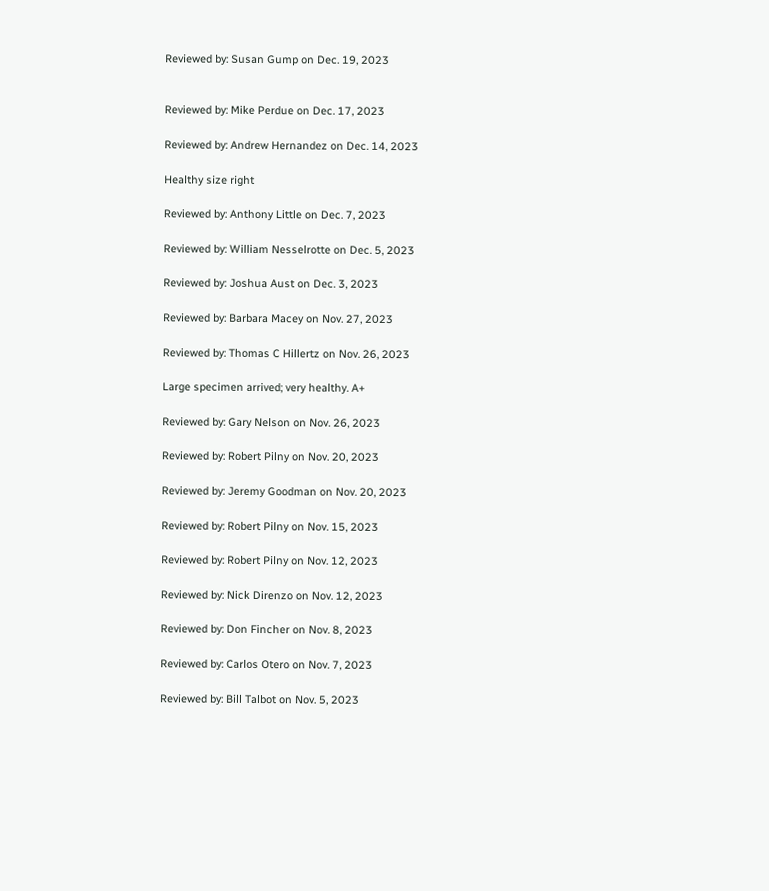Reviewed by: Susan Gump on Dec. 19, 2023


Reviewed by: Mike Perdue on Dec. 17, 2023

Reviewed by: Andrew Hernandez on Dec. 14, 2023

Healthy size right

Reviewed by: Anthony Little on Dec. 7, 2023

Reviewed by: William Nesselrotte on Dec. 5, 2023

Reviewed by: Joshua Aust on Dec. 3, 2023

Reviewed by: Barbara Macey on Nov. 27, 2023

Reviewed by: Thomas C Hillertz on Nov. 26, 2023

Large specimen arrived; very healthy. A+

Reviewed by: Gary Nelson on Nov. 26, 2023

Reviewed by: Robert Pilny on Nov. 20, 2023

Reviewed by: Jeremy Goodman on Nov. 20, 2023

Reviewed by: Robert Pilny on Nov. 15, 2023

Reviewed by: Robert Pilny on Nov. 12, 2023

Reviewed by: Nick Direnzo on Nov. 12, 2023

Reviewed by: Don Fincher on Nov. 8, 2023

Reviewed by: Carlos Otero on Nov. 7, 2023

Reviewed by: Bill Talbot on Nov. 5, 2023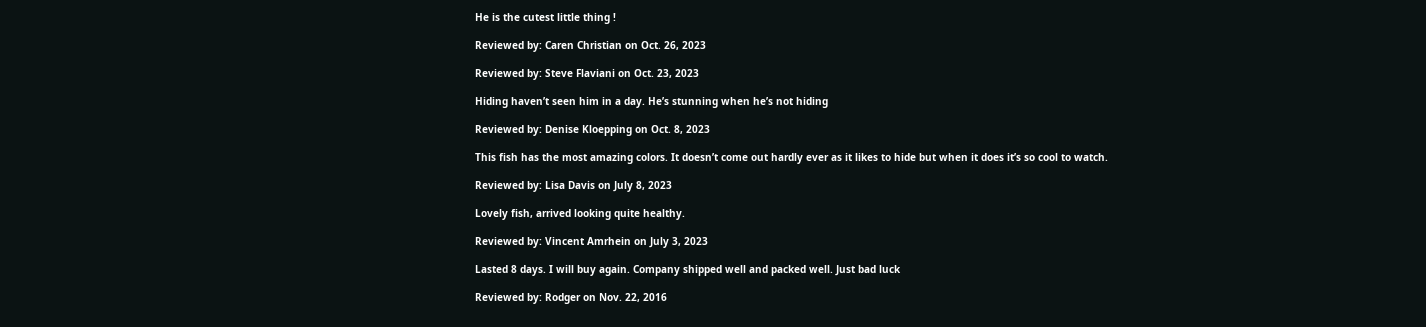He is the cutest little thing !

Reviewed by: Caren Christian on Oct. 26, 2023

Reviewed by: Steve Flaviani on Oct. 23, 2023

Hiding haven’t seen him in a day. He’s stunning when he’s not hiding

Reviewed by: Denise Kloepping on Oct. 8, 2023

This fish has the most amazing colors. It doesn’t come out hardly ever as it likes to hide but when it does it’s so cool to watch.

Reviewed by: Lisa Davis on July 8, 2023

Lovely fish, arrived looking quite healthy.

Reviewed by: Vincent Amrhein on July 3, 2023

Lasted 8 days. I will buy again. Company shipped well and packed well. Just bad luck

Reviewed by: Rodger on Nov. 22, 2016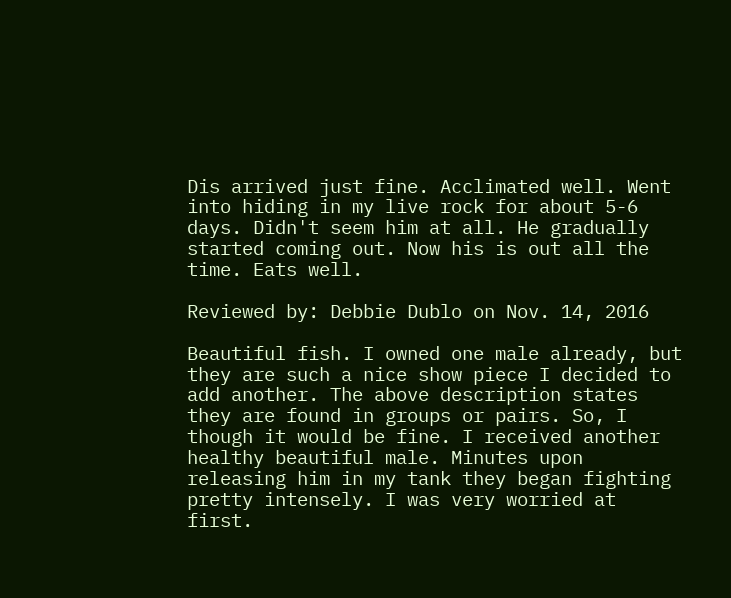Dis arrived just fine. Acclimated well. Went into hiding in my live rock for about 5-6 days. Didn't seem him at all. He gradually started coming out. Now his is out all the time. Eats well.

Reviewed by: Debbie Dublo on Nov. 14, 2016

Beautiful fish. I owned one male already, but they are such a nice show piece I decided to add another. The above description states they are found in groups or pairs. So, I though it would be fine. I received another healthy beautiful male. Minutes upon releasing him in my tank they began fighting pretty intensely. I was very worried at first.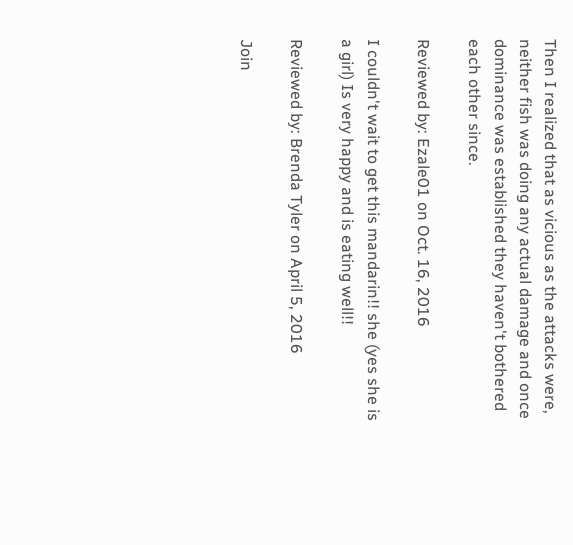Then I realized that as vicious as the attacks were, neither fish was doing any actual damage and once dominance was established they haven't bothered each other since.

Reviewed by: Ezale01 on Oct. 16, 2016

I couldn't wait to get this mandarin!! she (yes she is a girl) Is very happy and is eating well!!

Reviewed by: Brenda Tyler on April 5, 2016

Join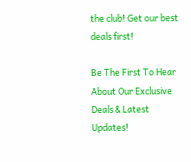the club! Get our best deals first!

Be The First To Hear About Our Exclusive Deals & Latest Updates!